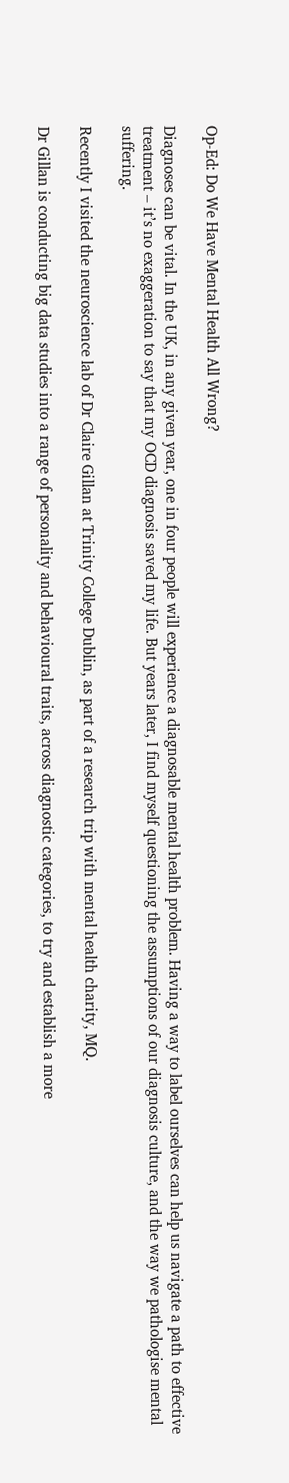Op-Ed: Do We Have Mental Health All Wrong?

Diagnoses can be vital. In the UK, in any given year, one in four people will experience a diagnosable mental health problem. Having a way to label ourselves can help us navigate a path to effective treatment – it’s no exaggeration to say that my OCD diagnosis saved my life. But years later, I find myself questioning the assumptions of our diagnosis culture, and the way we pathologise mental suffering.

Recently I visited the neuroscience lab of Dr Claire Gillan at Trinity College Dublin, as part of a research trip with mental health charity, MQ.

Dr Gillan is conducting big data studies into a range of personality and behavioural traits, across diagnostic categories, to try and establish a more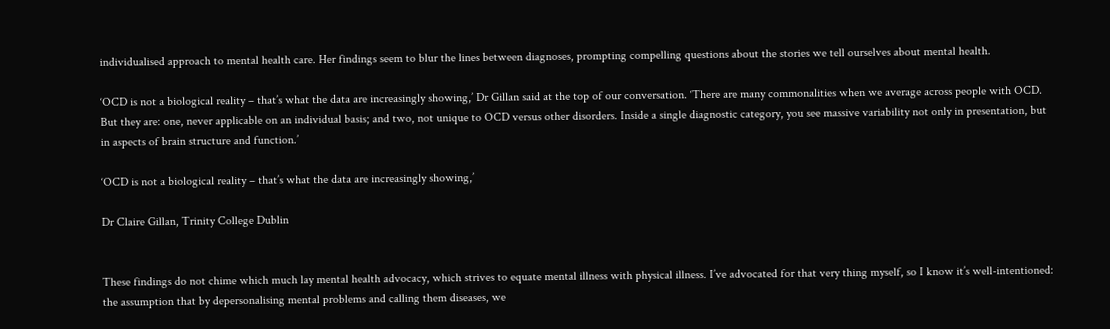individualised approach to mental health care. Her findings seem to blur the lines between diagnoses, prompting compelling questions about the stories we tell ourselves about mental health.

‘OCD is not a biological reality – that’s what the data are increasingly showing,’ Dr Gillan said at the top of our conversation. ‘There are many commonalities when we average across people with OCD. But they are: one, never applicable on an individual basis; and two, not unique to OCD versus other disorders. Inside a single diagnostic category, you see massive variability not only in presentation, but in aspects of brain structure and function.’

‘OCD is not a biological reality – that’s what the data are increasingly showing,’

Dr Claire Gillan, Trinity College Dublin


These findings do not chime which much lay mental health advocacy, which strives to equate mental illness with physical illness. I’ve advocated for that very thing myself, so I know it’s well-intentioned: the assumption that by depersonalising mental problems and calling them diseases, we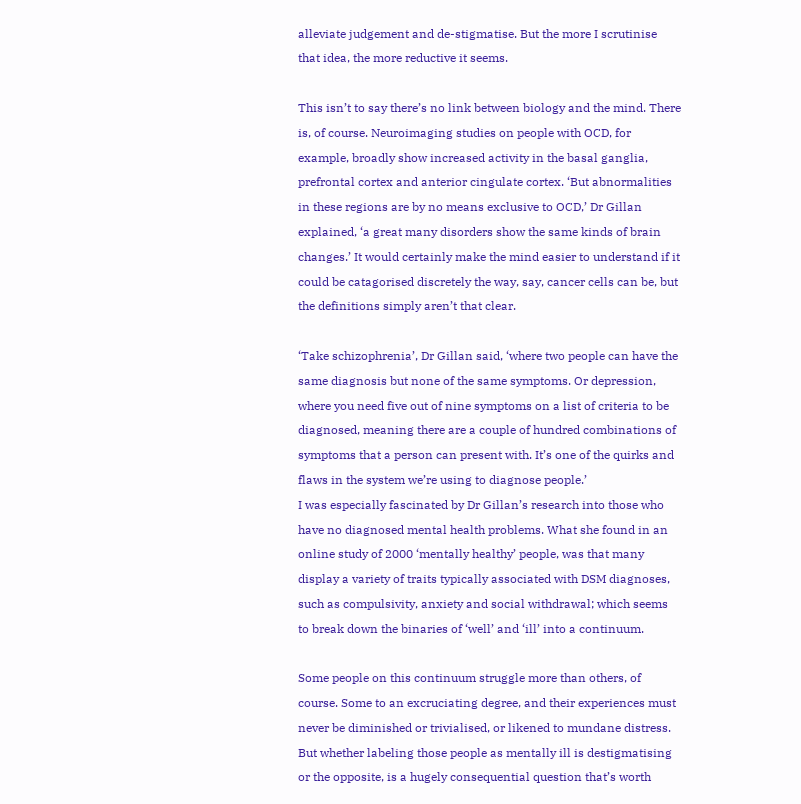alleviate judgement and de-stigmatise. But the more I scrutinise that idea, the more reductive it seems.

This isn’t to say there’s no link between biology and the mind. There is, of course. Neuroimaging studies on people with OCD, for example, broadly show increased activity in the basal ganglia, prefrontal cortex and anterior cingulate cortex. ‘But abnormalities in these regions are by no means exclusive to OCD,’ Dr Gillan explained, ‘a great many disorders show the same kinds of brain changes.’ It would certainly make the mind easier to understand if it could be catagorised discretely the way, say, cancer cells can be, but the definitions simply aren’t that clear.

‘Take schizophrenia’, Dr Gillan said, ‘where two people can have the same diagnosis but none of the same symptoms. Or depression, where you need five out of nine symptoms on a list of criteria to be diagnosed, meaning there are a couple of hundred combinations of symptoms that a person can present with. It’s one of the quirks and flaws in the system we’re using to diagnose people.’
I was especially fascinated by Dr Gillan’s research into those who have no diagnosed mental health problems. What she found in an online study of 2000 ‘mentally healthy’ people, was that many display a variety of traits typically associated with DSM diagnoses, such as compulsivity, anxiety and social withdrawal; which seems to break down the binaries of ‘well’ and ‘ill’ into a continuum.

Some people on this continuum struggle more than others, of course. Some to an excruciating degree, and their experiences must never be diminished or trivialised, or likened to mundane distress. But whether labeling those people as mentally ill is destigmatising or the opposite, is a hugely consequential question that’s worth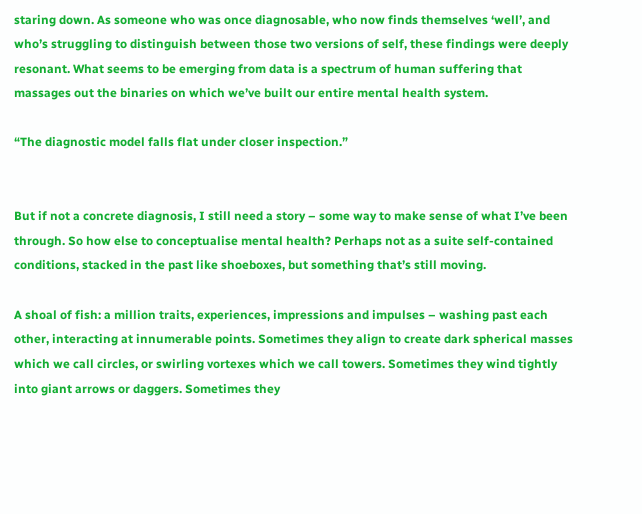staring down. As someone who was once diagnosable, who now finds themselves ‘well’, and who’s struggling to distinguish between those two versions of self, these findings were deeply resonant. What seems to be emerging from data is a spectrum of human suffering that massages out the binaries on which we’ve built our entire mental health system.

“The diagnostic model falls flat under closer inspection.”


But if not a concrete diagnosis, I still need a story – some way to make sense of what I’ve been through. So how else to conceptualise mental health? Perhaps not as a suite self-contained conditions, stacked in the past like shoeboxes, but something that’s still moving.

A shoal of fish: a million traits, experiences, impressions and impulses – washing past each other, interacting at innumerable points. Sometimes they align to create dark spherical masses which we call circles, or swirling vortexes which we call towers. Sometimes they wind tightly into giant arrows or daggers. Sometimes they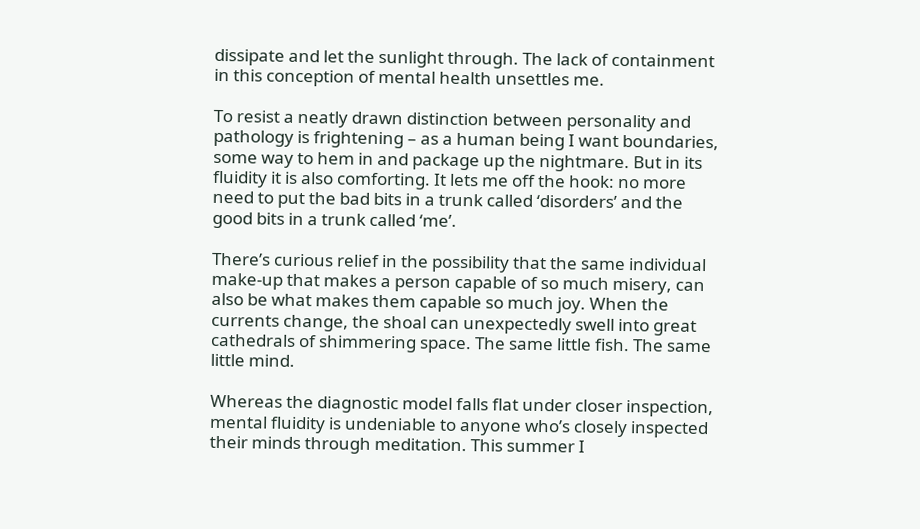dissipate and let the sunlight through. The lack of containment in this conception of mental health unsettles me.

To resist a neatly drawn distinction between personality and pathology is frightening – as a human being I want boundaries, some way to hem in and package up the nightmare. But in its fluidity it is also comforting. It lets me off the hook: no more need to put the bad bits in a trunk called ‘disorders’ and the good bits in a trunk called ‘me’.

There’s curious relief in the possibility that the same individual make-up that makes a person capable of so much misery, can also be what makes them capable so much joy. When the currents change, the shoal can unexpectedly swell into great cathedrals of shimmering space. The same little fish. The same little mind.

Whereas the diagnostic model falls flat under closer inspection, mental fluidity is undeniable to anyone who’s closely inspected their minds through meditation. This summer I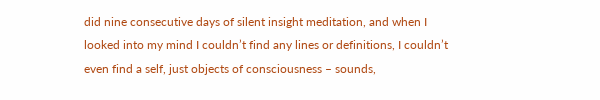did nine consecutive days of silent insight meditation, and when I looked into my mind I couldn’t find any lines or definitions, I couldn’t even find a self, just objects of consciousness – sounds,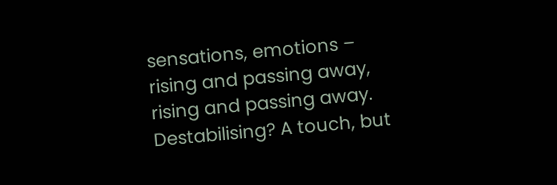sensations, emotions – rising and passing away, rising and passing away. Destabilising? A touch, but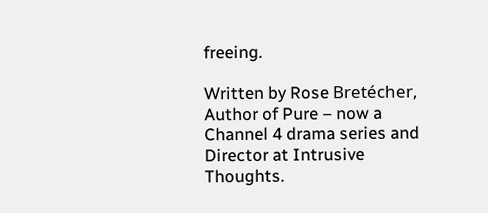freeing.

Written by Rose Bretécher, Author of Pure – now a Channel 4 drama series and Director at Intrusive Thoughts.